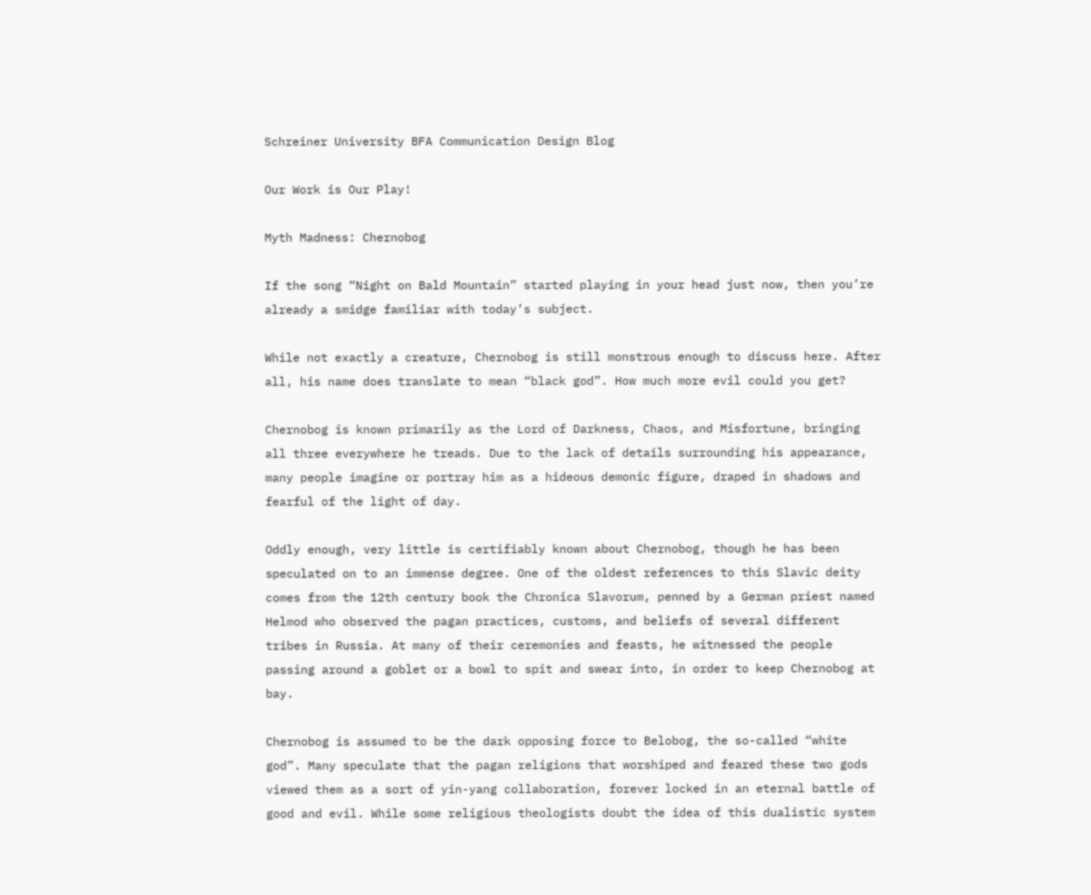Schreiner University BFA Communication Design Blog

Our Work is Our Play!

Myth Madness: Chernobog

If the song “Night on Bald Mountain” started playing in your head just now, then you’re already a smidge familiar with today’s subject.

While not exactly a creature, Chernobog is still monstrous enough to discuss here. After all, his name does translate to mean “black god”. How much more evil could you get?

Chernobog is known primarily as the Lord of Darkness, Chaos, and Misfortune, bringing all three everywhere he treads. Due to the lack of details surrounding his appearance, many people imagine or portray him as a hideous demonic figure, draped in shadows and fearful of the light of day.

Oddly enough, very little is certifiably known about Chernobog, though he has been speculated on to an immense degree. One of the oldest references to this Slavic deity comes from the 12th century book the Chronica Slavorum, penned by a German priest named Helmod who observed the pagan practices, customs, and beliefs of several different tribes in Russia. At many of their ceremonies and feasts, he witnessed the people passing around a goblet or a bowl to spit and swear into, in order to keep Chernobog at bay.

Chernobog is assumed to be the dark opposing force to Belobog, the so-called “white god”. Many speculate that the pagan religions that worshiped and feared these two gods viewed them as a sort of yin-yang collaboration, forever locked in an eternal battle of good and evil. While some religious theologists doubt the idea of this dualistic system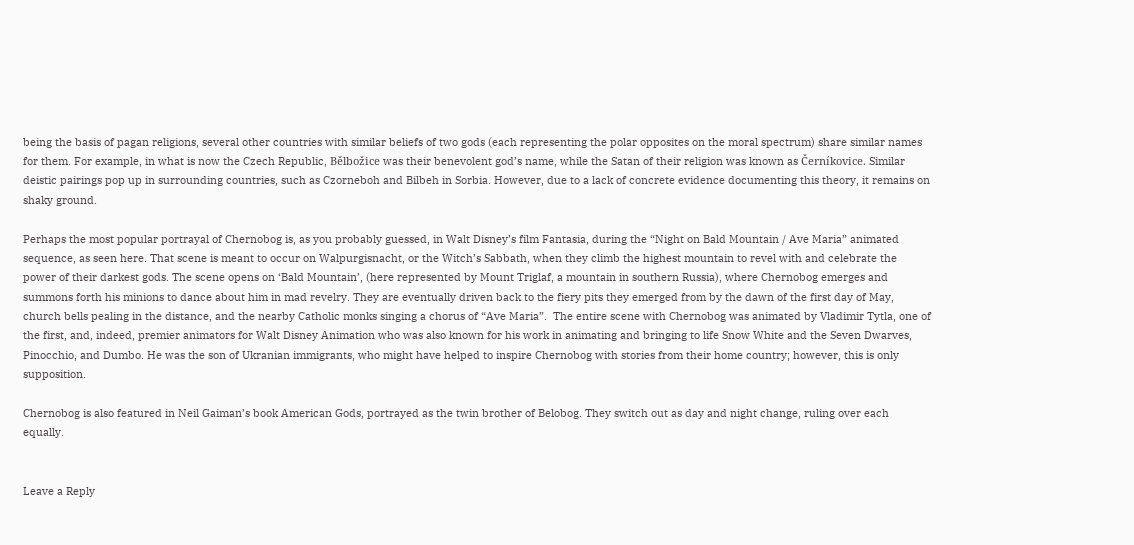being the basis of pagan religions, several other countries with similar beliefs of two gods (each representing the polar opposites on the moral spectrum) share similar names for them. For example, in what is now the Czech Republic, Bělbožice was their benevolent god’s name, while the Satan of their religion was known as Černíkovice. Similar deistic pairings pop up in surrounding countries, such as Czorneboh and Bilbeh in Sorbia. However, due to a lack of concrete evidence documenting this theory, it remains on shaky ground.

Perhaps the most popular portrayal of Chernobog is, as you probably guessed, in Walt Disney’s film Fantasia, during the “Night on Bald Mountain / Ave Maria” animated sequence, as seen here. That scene is meant to occur on Walpurgisnacht, or the Witch’s Sabbath, when they climb the highest mountain to revel with and celebrate the power of their darkest gods. The scene opens on ‘Bald Mountain’, (here represented by Mount Triglaf, a mountain in southern Russia), where Chernobog emerges and summons forth his minions to dance about him in mad revelry. They are eventually driven back to the fiery pits they emerged from by the dawn of the first day of May, church bells pealing in the distance, and the nearby Catholic monks singing a chorus of “Ave Maria”.  The entire scene with Chernobog was animated by Vladimir Tytla, one of the first, and, indeed, premier animators for Walt Disney Animation who was also known for his work in animating and bringing to life Snow White and the Seven Dwarves, Pinocchio, and Dumbo. He was the son of Ukranian immigrants, who might have helped to inspire Chernobog with stories from their home country; however, this is only supposition.

Chernobog is also featured in Neil Gaiman’s book American Gods, portrayed as the twin brother of Belobog. They switch out as day and night change, ruling over each equally.


Leave a Reply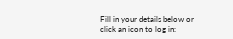Fill in your details below or click an icon to log in: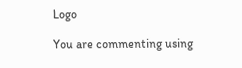Logo

You are commenting using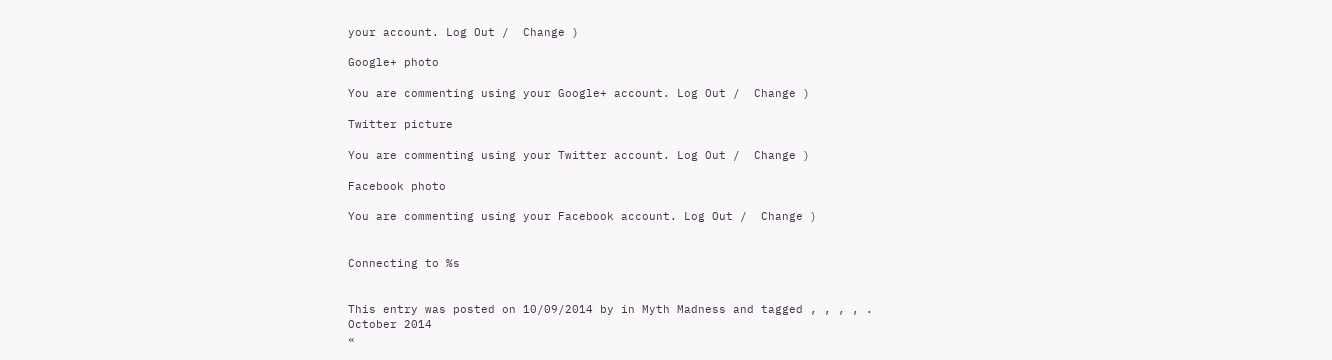your account. Log Out /  Change )

Google+ photo

You are commenting using your Google+ account. Log Out /  Change )

Twitter picture

You are commenting using your Twitter account. Log Out /  Change )

Facebook photo

You are commenting using your Facebook account. Log Out /  Change )


Connecting to %s


This entry was posted on 10/09/2014 by in Myth Madness and tagged , , , , .
October 2014
«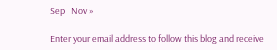Sep   Nov »

Enter your email address to follow this blog and receive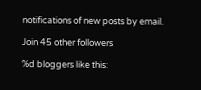notifications of new posts by email.

Join 45 other followers

%d bloggers like this: